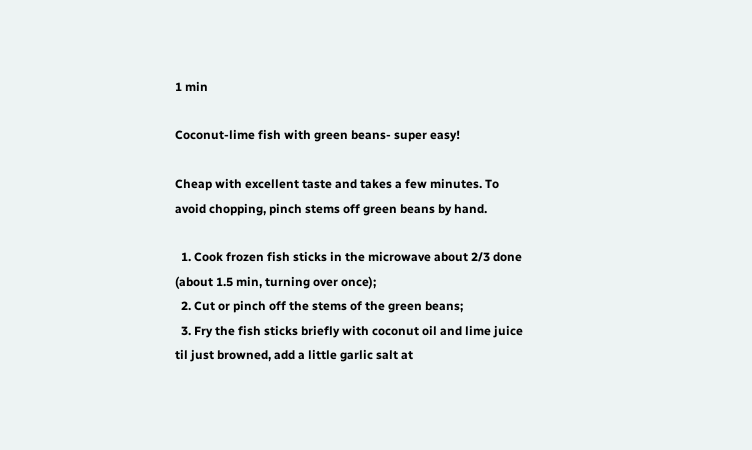1 min

Coconut-lime fish with green beans- super easy!

Cheap with excellent taste and takes a few minutes. To avoid chopping, pinch stems off green beans by hand.

  1. Cook frozen fish sticks in the microwave about 2/3 done (about 1.5 min, turning over once);
  2. Cut or pinch off the stems of the green beans;
  3. Fry the fish sticks briefly with coconut oil and lime juice til just browned, add a little garlic salt at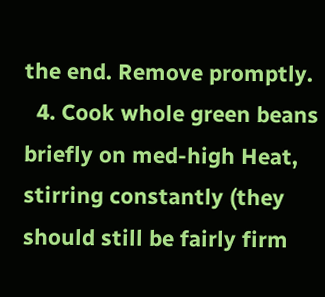the end. Remove promptly.
  4. Cook whole green beans briefly on med-high Heat, stirring constantly (they should still be fairly firm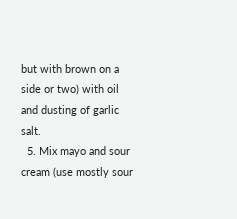but with brown on a side or two) with oil and dusting of garlic salt.
  5. Mix mayo and sour cream (use mostly sour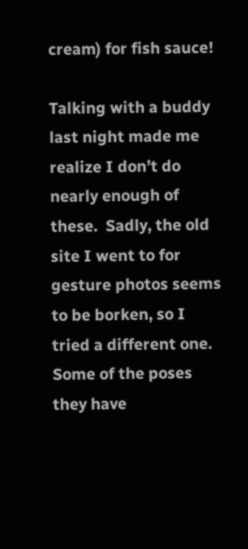cream) for fish sauce!

Talking with a buddy last night made me realize I don’t do nearly enough of these.  Sadly, the old site I went to for gesture photos seems to be borken, so I tried a different one.  Some of the poses they have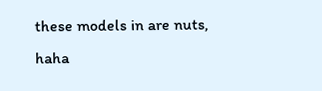these models in are nuts, haha